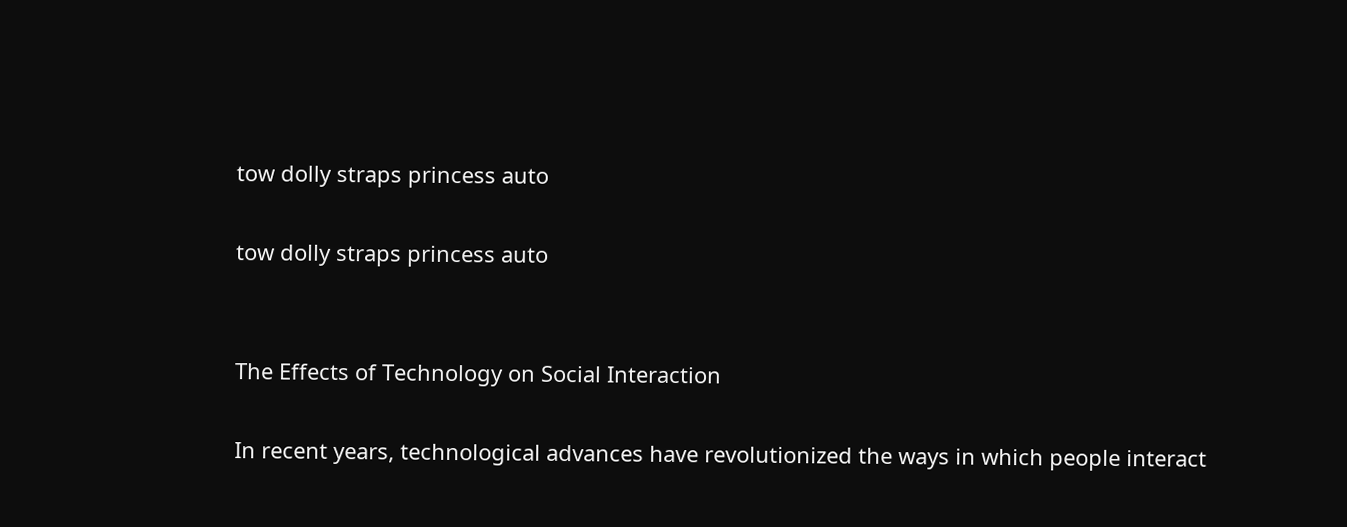tow dolly straps princess auto

tow dolly straps princess auto


The Effects of Technology on Social Interaction

In recent years, technological advances have revolutionized the ways in which people interact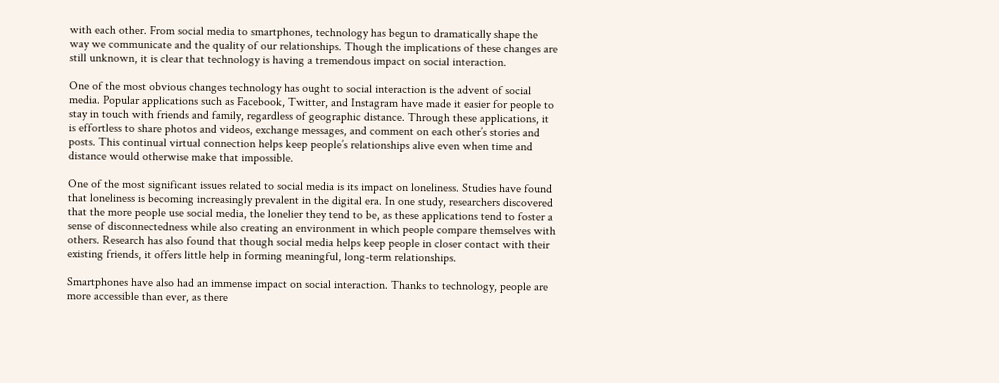with each other. From social media to smartphones, technology has begun to dramatically shape the way we communicate and the quality of our relationships. Though the implications of these changes are still unknown, it is clear that technology is having a tremendous impact on social interaction.

One of the most obvious changes technology has ought to social interaction is the advent of social media. Popular applications such as Facebook, Twitter, and Instagram have made it easier for people to stay in touch with friends and family, regardless of geographic distance. Through these applications, it is effortless to share photos and videos, exchange messages, and comment on each other’s stories and posts. This continual virtual connection helps keep people’s relationships alive even when time and distance would otherwise make that impossible.

One of the most significant issues related to social media is its impact on loneliness. Studies have found that loneliness is becoming increasingly prevalent in the digital era. In one study, researchers discovered that the more people use social media, the lonelier they tend to be, as these applications tend to foster a sense of disconnectedness while also creating an environment in which people compare themselves with others. Research has also found that though social media helps keep people in closer contact with their existing friends, it offers little help in forming meaningful, long-term relationships.

Smartphones have also had an immense impact on social interaction. Thanks to technology, people are more accessible than ever, as there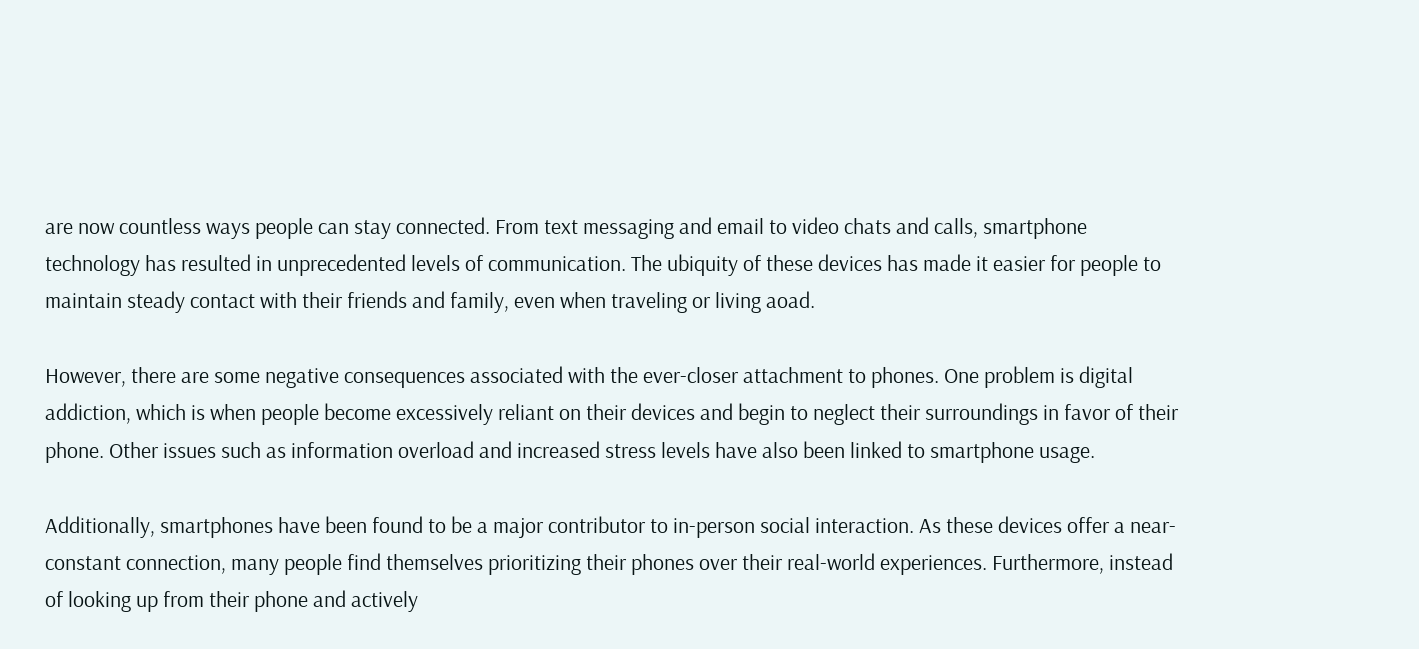are now countless ways people can stay connected. From text messaging and email to video chats and calls, smartphone technology has resulted in unprecedented levels of communication. The ubiquity of these devices has made it easier for people to maintain steady contact with their friends and family, even when traveling or living aoad.

However, there are some negative consequences associated with the ever-closer attachment to phones. One problem is digital addiction, which is when people become excessively reliant on their devices and begin to neglect their surroundings in favor of their phone. Other issues such as information overload and increased stress levels have also been linked to smartphone usage.

Additionally, smartphones have been found to be a major contributor to in-person social interaction. As these devices offer a near-constant connection, many people find themselves prioritizing their phones over their real-world experiences. Furthermore, instead of looking up from their phone and actively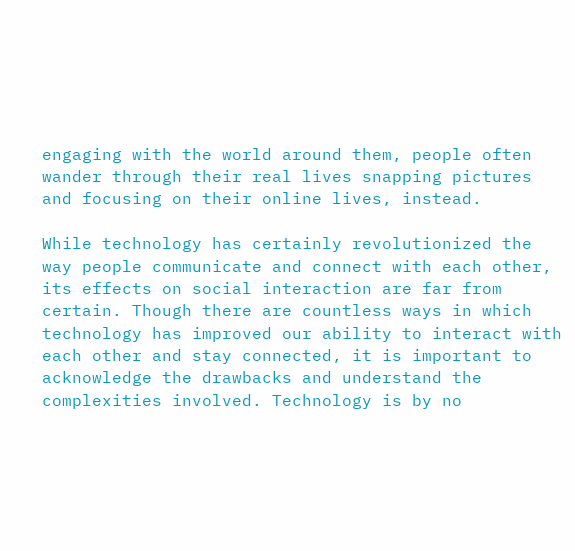engaging with the world around them, people often wander through their real lives snapping pictures and focusing on their online lives, instead.

While technology has certainly revolutionized the way people communicate and connect with each other, its effects on social interaction are far from certain. Though there are countless ways in which technology has improved our ability to interact with each other and stay connected, it is important to acknowledge the drawbacks and understand the complexities involved. Technology is by no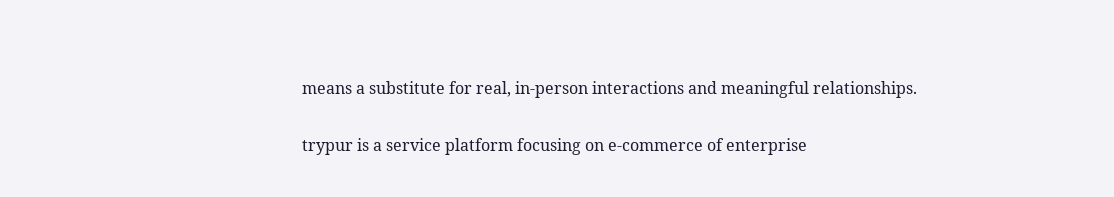means a substitute for real, in-person interactions and meaningful relationships.

trypur is a service platform focusing on e-commerce of enterprise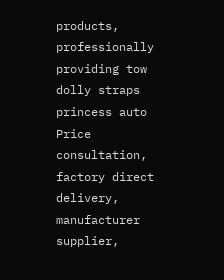products, professionally providing tow dolly straps princess auto Price consultation, factory direct delivery, manufacturer supplier,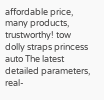affordable price, many products, trustworthy! tow dolly straps princess auto The latest detailed parameters, real-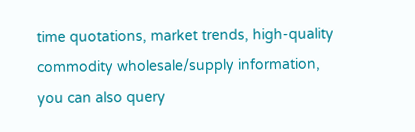time quotations, market trends, high-quality commodity wholesale/supply information, you can also query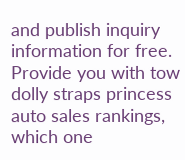and publish inquiry information for free. Provide you with tow dolly straps princess auto sales rankings, which one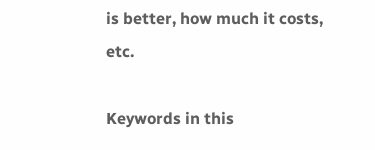is better, how much it costs, etc.

Keywords in this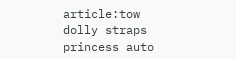article:tow dolly straps princess auto